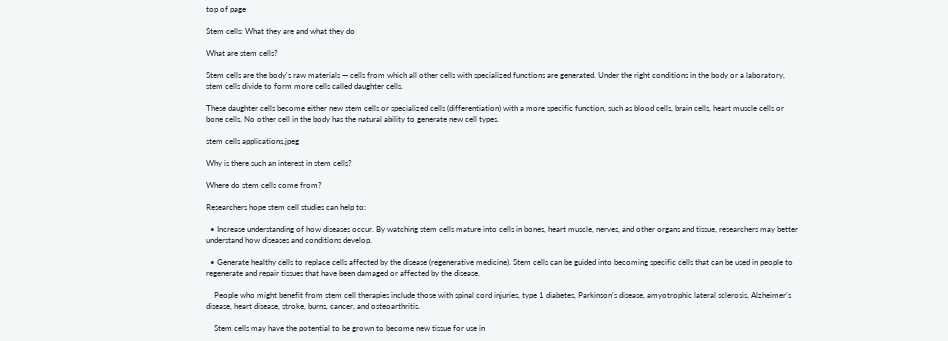top of page

Stem cells: What they are and what they do

What are stem cells?

Stem cells are the body's raw materials — cells from which all other cells with specialized functions are generated. Under the right conditions in the body or a laboratory, stem cells divide to form more cells called daughter cells.

These daughter cells become either new stem cells or specialized cells (differentiation) with a more specific function, such as blood cells, brain cells, heart muscle cells or bone cells. No other cell in the body has the natural ability to generate new cell types.

stem cells applications.jpeg

Why is there such an interest in stem cells?

Where do stem cells come from?

Researchers hope stem cell studies can help to:

  • Increase understanding of how diseases occur. By watching stem cells mature into cells in bones, heart muscle, nerves, and other organs and tissue, researchers may better understand how diseases and conditions develop.

  • Generate healthy cells to replace cells affected by the disease (regenerative medicine). Stem cells can be guided into becoming specific cells that can be used in people to regenerate and repair tissues that have been damaged or affected by the disease.

    People who might benefit from stem cell therapies include those with spinal cord injuries, type 1 diabetes, Parkinson's disease, amyotrophic lateral sclerosis, Alzheimer's disease, heart disease, stroke, burns, cancer, and osteoarthritis.

    Stem cells may have the potential to be grown to become new tissue for use in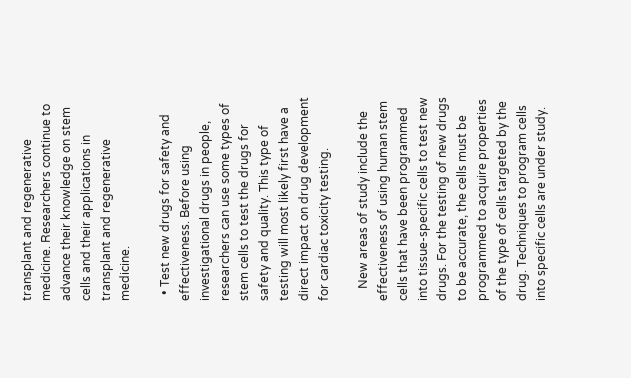transplant and regenerative medicine. Researchers continue to advance their knowledge on stem cells and their applications in transplant and regenerative medicine.

  • Test new drugs for safety and effectiveness. Before using investigational drugs in people, researchers can use some types of stem cells to test the drugs for safety and quality. This type of testing will most likely first have a direct impact on drug development for cardiac toxicity testing.

    New areas of study include the effectiveness of using human stem cells that have been programmed into tissue-specific cells to test new drugs. For the testing of new drugs to be accurate, the cells must be programmed to acquire properties of the type of cells targeted by the drug. Techniques to program cells into specific cells are under study.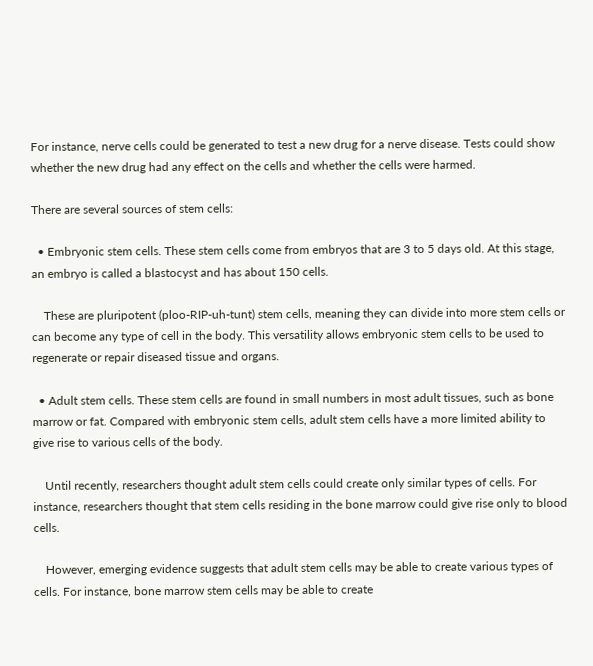For instance, nerve cells could be generated to test a new drug for a nerve disease. Tests could show whether the new drug had any effect on the cells and whether the cells were harmed.

There are several sources of stem cells:

  • Embryonic stem cells. These stem cells come from embryos that are 3 to 5 days old. At this stage, an embryo is called a blastocyst and has about 150 cells.

    These are pluripotent (ploo-RIP-uh-tunt) stem cells, meaning they can divide into more stem cells or can become any type of cell in the body. This versatility allows embryonic stem cells to be used to regenerate or repair diseased tissue and organs.

  • Adult stem cells. These stem cells are found in small numbers in most adult tissues, such as bone marrow or fat. Compared with embryonic stem cells, adult stem cells have a more limited ability to give rise to various cells of the body.

    Until recently, researchers thought adult stem cells could create only similar types of cells. For instance, researchers thought that stem cells residing in the bone marrow could give rise only to blood cells.

    However, emerging evidence suggests that adult stem cells may be able to create various types of cells. For instance, bone marrow stem cells may be able to create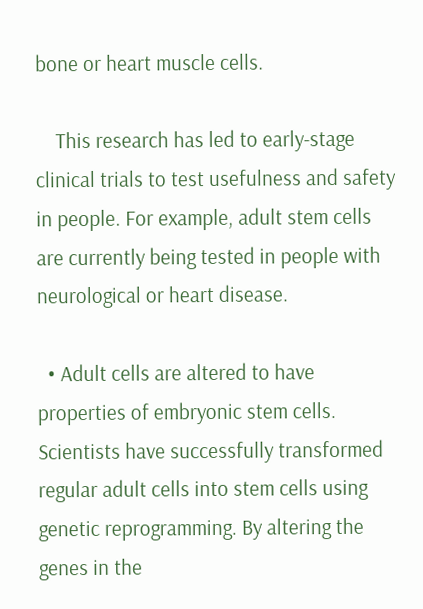bone or heart muscle cells.

    This research has led to early-stage clinical trials to test usefulness and safety in people. For example, adult stem cells are currently being tested in people with neurological or heart disease.

  • Adult cells are altered to have properties of embryonic stem cells. Scientists have successfully transformed regular adult cells into stem cells using genetic reprogramming. By altering the genes in the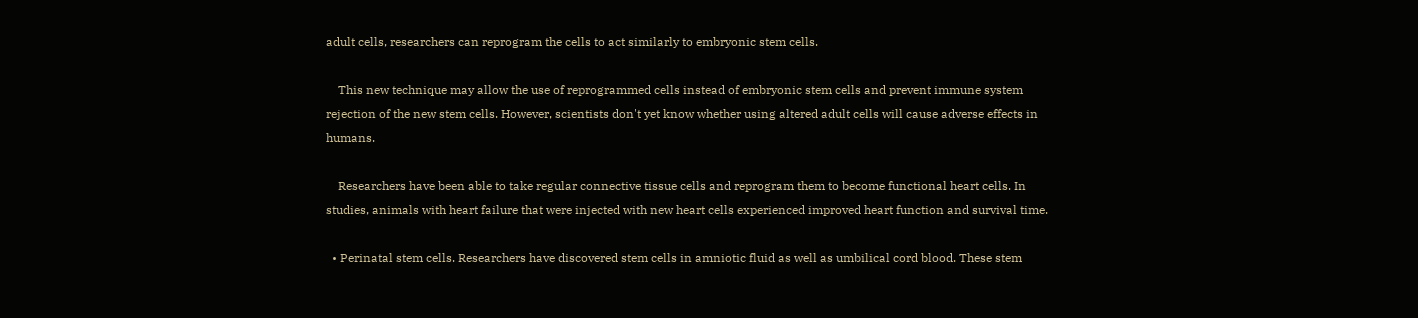adult cells, researchers can reprogram the cells to act similarly to embryonic stem cells.

    This new technique may allow the use of reprogrammed cells instead of embryonic stem cells and prevent immune system rejection of the new stem cells. However, scientists don't yet know whether using altered adult cells will cause adverse effects in humans.

    Researchers have been able to take regular connective tissue cells and reprogram them to become functional heart cells. In studies, animals with heart failure that were injected with new heart cells experienced improved heart function and survival time.

  • Perinatal stem cells. Researchers have discovered stem cells in amniotic fluid as well as umbilical cord blood. These stem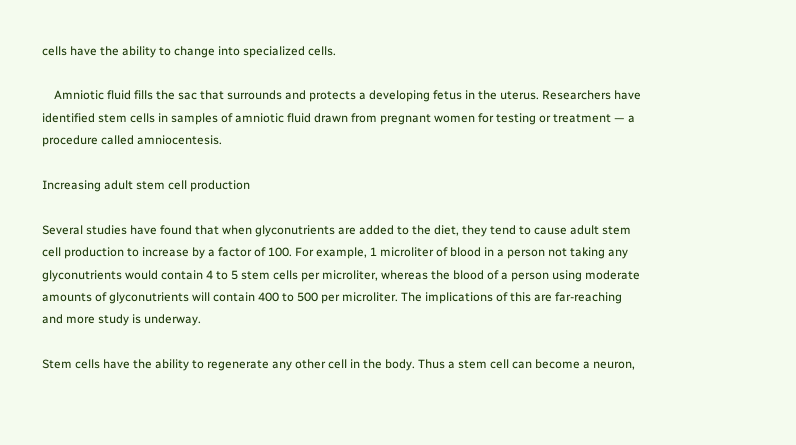cells have the ability to change into specialized cells.

    Amniotic fluid fills the sac that surrounds and protects a developing fetus in the uterus. Researchers have identified stem cells in samples of amniotic fluid drawn from pregnant women for testing or treatment — a procedure called amniocentesis.

Increasing adult stem cell production

Several studies have found that when glyconutrients are added to the diet, they tend to cause adult stem cell production to increase by a factor of 100. For example, 1 microliter of blood in a person not taking any glyconutrients would contain 4 to 5 stem cells per microliter, whereas the blood of a person using moderate amounts of glyconutrients will contain 400 to 500 per microliter. The implications of this are far-reaching and more study is underway.

Stem cells have the ability to regenerate any other cell in the body. Thus a stem cell can become a neuron,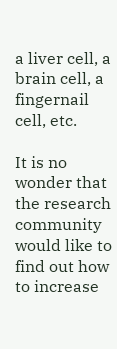a liver cell, a brain cell, a fingernail cell, etc.

It is no wonder that the research community would like to find out how to increase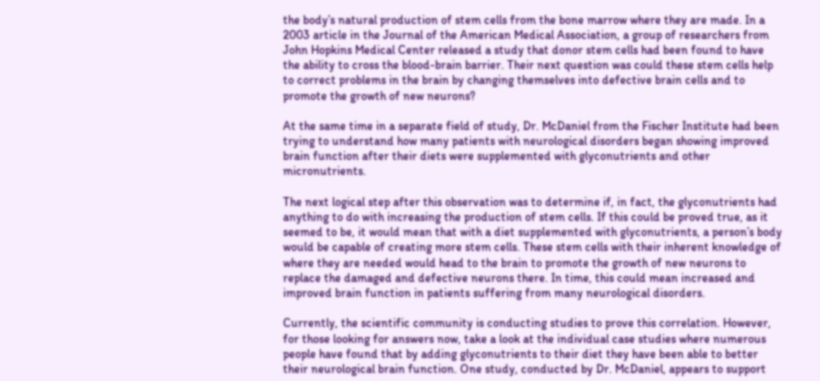the body’s natural production of stem cells from the bone marrow where they are made. In a 2003 article in the Journal of the American Medical Association, a group of researchers from John Hopkins Medical Center released a study that donor stem cells had been found to have the ability to cross the blood-brain barrier. Their next question was could these stem cells help to correct problems in the brain by changing themselves into defective brain cells and to promote the growth of new neurons?

At the same time in a separate field of study, Dr. McDaniel from the Fischer Institute had been trying to understand how many patients with neurological disorders began showing improved brain function after their diets were supplemented with glyconutrients and other micronutrients.

The next logical step after this observation was to determine if, in fact, the glyconutrients had anything to do with increasing the production of stem cells. If this could be proved true, as it seemed to be, it would mean that with a diet supplemented with glyconutrients, a person’s body would be capable of creating more stem cells. These stem cells with their inherent knowledge of where they are needed would head to the brain to promote the growth of new neurons to replace the damaged and defective neurons there. In time, this could mean increased and improved brain function in patients suffering from many neurological disorders.

Currently, the scientific community is conducting studies to prove this correlation. However, for those looking for answers now, take a look at the individual case studies where numerous people have found that by adding glyconutrients to their diet they have been able to better their neurological brain function. One study, conducted by Dr. McDaniel, appears to support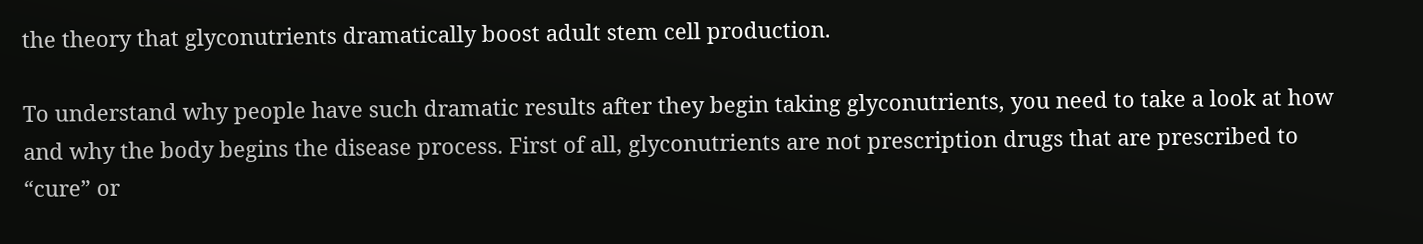the theory that glyconutrients dramatically boost adult stem cell production.

To understand why people have such dramatic results after they begin taking glyconutrients, you need to take a look at how and why the body begins the disease process. First of all, glyconutrients are not prescription drugs that are prescribed to “cure” or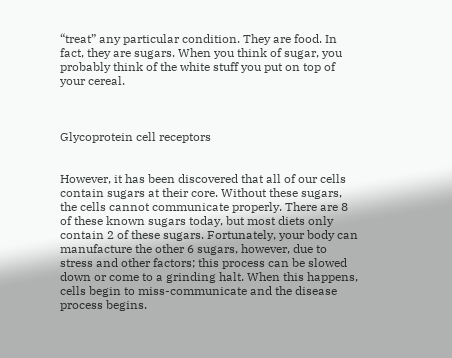“treat” any particular condition. They are food. In fact, they are sugars. When you think of sugar, you probably think of the white stuff you put on top of your cereal.



Glycoprotein cell receptors


However, it has been discovered that all of our cells contain sugars at their core. Without these sugars, the cells cannot communicate properly. There are 8 of these known sugars today, but most diets only contain 2 of these sugars. Fortunately, your body can manufacture the other 6 sugars, however, due to stress and other factors; this process can be slowed down or come to a grinding halt. When this happens, cells begin to miss-communicate and the disease process begins.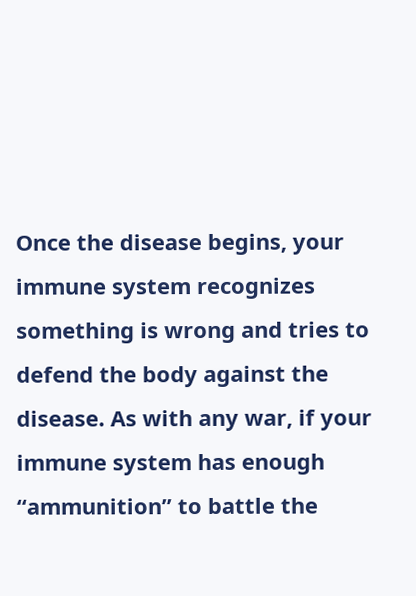Once the disease begins, your immune system recognizes something is wrong and tries to defend the body against the disease. As with any war, if your immune system has enough “ammunition” to battle the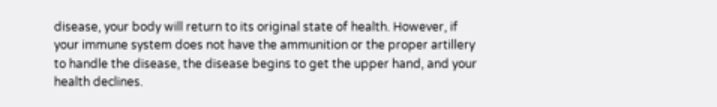disease, your body will return to its original state of health. However, if your immune system does not have the ammunition or the proper artillery to handle the disease, the disease begins to get the upper hand, and your health declines.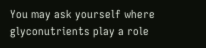You may ask yourself where glyconutrients play a role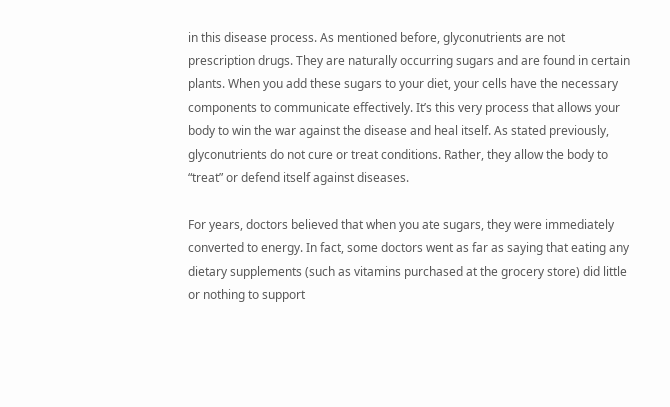in this disease process. As mentioned before, glyconutrients are not prescription drugs. They are naturally occurring sugars and are found in certain plants. When you add these sugars to your diet, your cells have the necessary components to communicate effectively. It’s this very process that allows your body to win the war against the disease and heal itself. As stated previously, glyconutrients do not cure or treat conditions. Rather, they allow the body to “treat” or defend itself against diseases.

For years, doctors believed that when you ate sugars, they were immediately converted to energy. In fact, some doctors went as far as saying that eating any dietary supplements (such as vitamins purchased at the grocery store) did little or nothing to support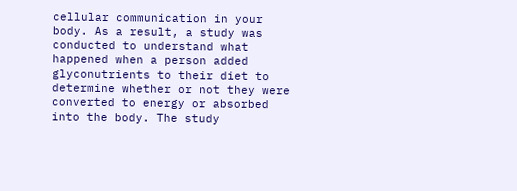cellular communication in your body. As a result, a study was conducted to understand what happened when a person added glyconutrients to their diet to determine whether or not they were converted to energy or absorbed into the body. The study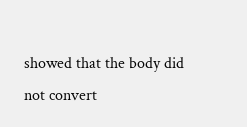showed that the body did not convert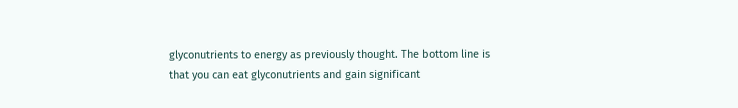glyconutrients to energy as previously thought. The bottom line is that you can eat glyconutrients and gain significant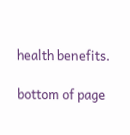health benefits.

bottom of page